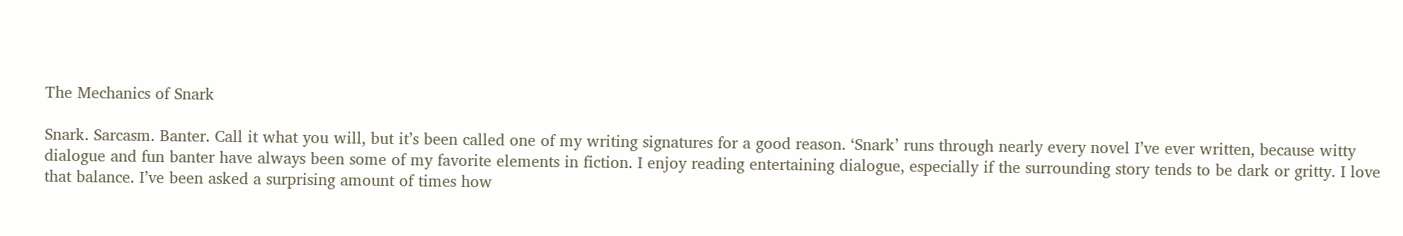The Mechanics of Snark

Snark. Sarcasm. Banter. Call it what you will, but it’s been called one of my writing signatures for a good reason. ‘Snark’ runs through nearly every novel I’ve ever written, because witty dialogue and fun banter have always been some of my favorite elements in fiction. I enjoy reading entertaining dialogue, especially if the surrounding story tends to be dark or gritty. I love that balance. I’ve been asked a surprising amount of times how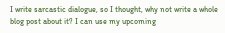I write sarcastic dialogue, so I thought, why not write a whole  blog post about it? I can use my upcoming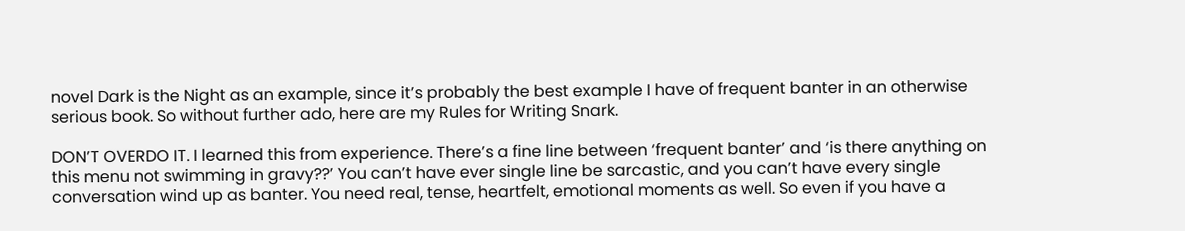novel Dark is the Night as an example, since it’s probably the best example I have of frequent banter in an otherwise serious book. So without further ado, here are my Rules for Writing Snark.

DON’T OVERDO IT. I learned this from experience. There’s a fine line between ‘frequent banter’ and ‘is there anything on this menu not swimming in gravy??’ You can’t have ever single line be sarcastic, and you can’t have every single conversation wind up as banter. You need real, tense, heartfelt, emotional moments as well. So even if you have a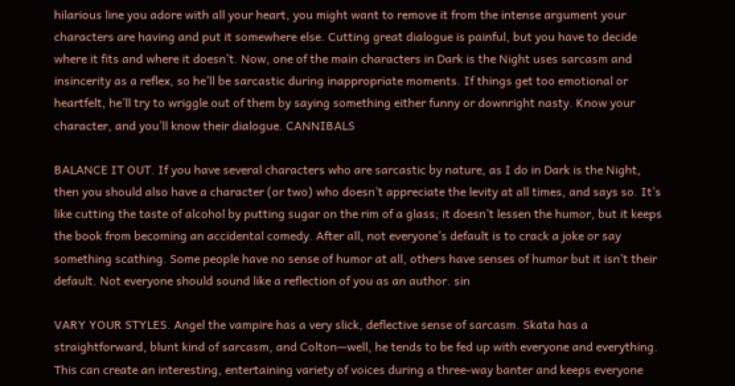hilarious line you adore with all your heart, you might want to remove it from the intense argument your characters are having and put it somewhere else. Cutting great dialogue is painful, but you have to decide where it fits and where it doesn’t. Now, one of the main characters in Dark is the Night uses sarcasm and insincerity as a reflex, so he’ll be sarcastic during inappropriate moments. If things get too emotional or heartfelt, he’ll try to wriggle out of them by saying something either funny or downright nasty. Know your character, and you’ll know their dialogue. CANNIBALS

BALANCE IT OUT. If you have several characters who are sarcastic by nature, as I do in Dark is the Night, then you should also have a character (or two) who doesn’t appreciate the levity at all times, and says so. It’s like cutting the taste of alcohol by putting sugar on the rim of a glass; it doesn’t lessen the humor, but it keeps the book from becoming an accidental comedy. After all, not everyone’s default is to crack a joke or say something scathing. Some people have no sense of humor at all, others have senses of humor but it isn’t their default. Not everyone should sound like a reflection of you as an author. sin

VARY YOUR STYLES. Angel the vampire has a very slick, deflective sense of sarcasm. Skata has a straightforward, blunt kind of sarcasm, and Colton—well, he tends to be fed up with everyone and everything. This can create an interesting, entertaining variety of voices during a three-way banter and keeps everyone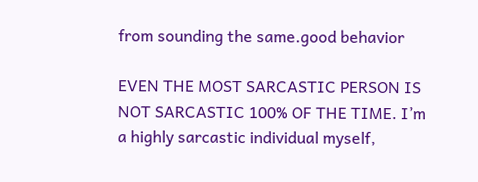from sounding the same.good behavior

EVEN THE MOST SARCASTIC PERSON IS NOT SARCASTIC 100% OF THE TIME. I’m a highly sarcastic individual myself,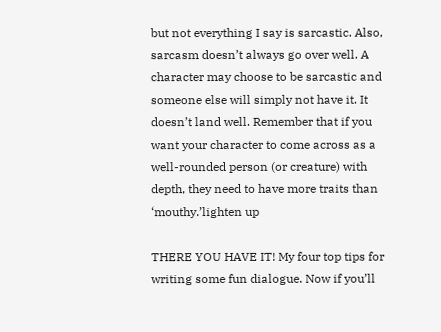but not everything I say is sarcastic. Also, sarcasm doesn’t always go over well. A character may choose to be sarcastic and someone else will simply not have it. It doesn’t land well. Remember that if you want your character to come across as a well-rounded person (or creature) with depth, they need to have more traits than ‘mouthy.’lighten up

THERE YOU HAVE IT! My four top tips for writing some fun dialogue. Now if you’ll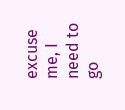excuse me, I need to go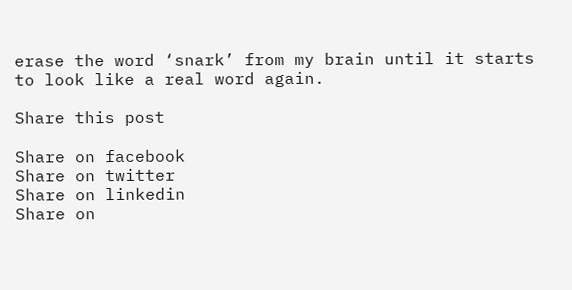erase the word ‘snark’ from my brain until it starts to look like a real word again.

Share this post

Share on facebook
Share on twitter
Share on linkedin
Share on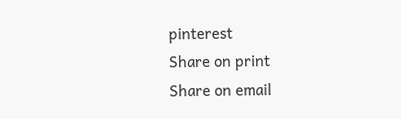pinterest
Share on print
Share on email